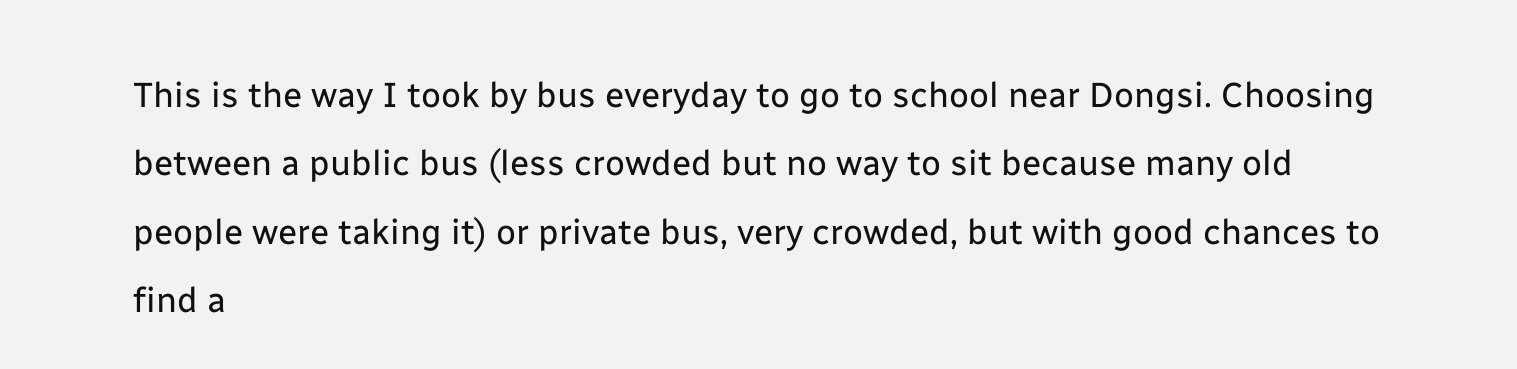This is the way I took by bus everyday to go to school near Dongsi. Choosing between a public bus (less crowded but no way to sit because many old people were taking it) or private bus, very crowded, but with good chances to find a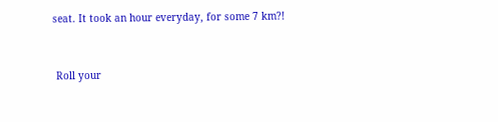seat. It took an hour everyday, for some 7 km?!


 Roll your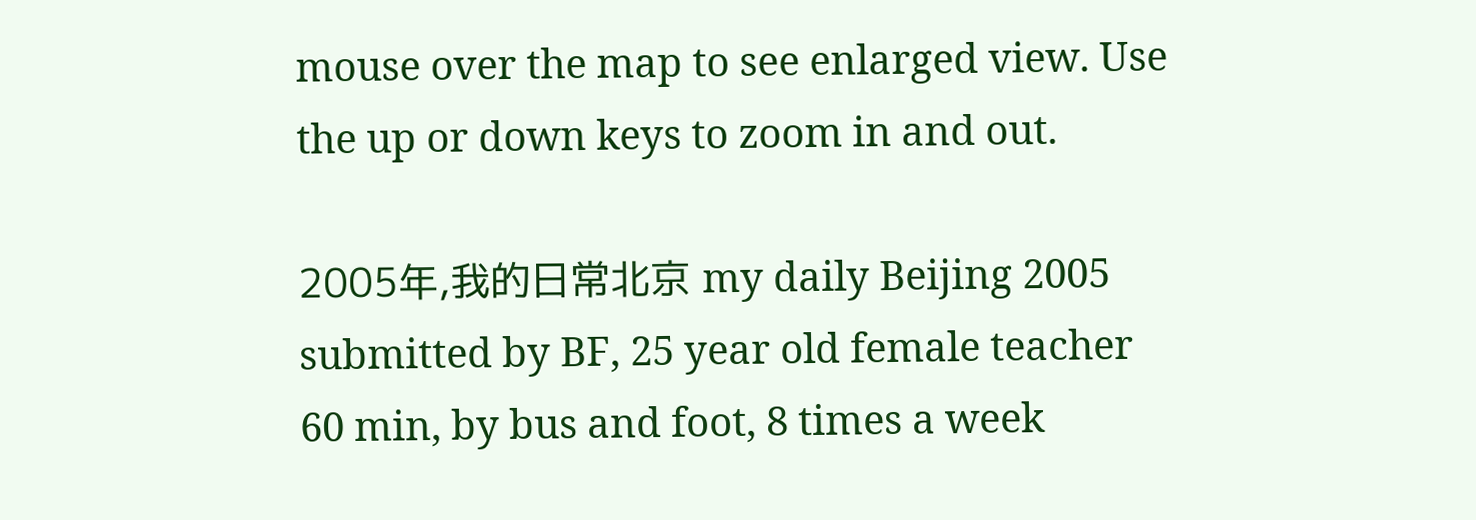mouse over the map to see enlarged view. Use the up or down keys to zoom in and out.

2005年,我的日常北京 my daily Beijing 2005
submitted by BF, 25 year old female teacher
60 min, by bus and foot, 8 times a week